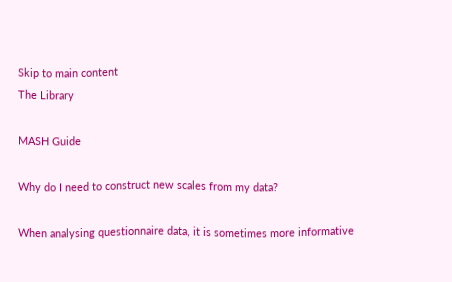Skip to main content
The Library

MASH Guide

Why do I need to construct new scales from my data?

When analysing questionnaire data, it is sometimes more informative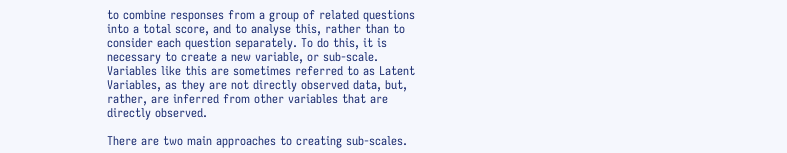to combine responses from a group of related questions into a total score, and to analyse this, rather than to consider each question separately. To do this, it is necessary to create a new variable, or sub-scale. Variables like this are sometimes referred to as Latent Variables, as they are not directly observed data, but, rather, are inferred from other variables that are directly observed.

There are two main approaches to creating sub-scales.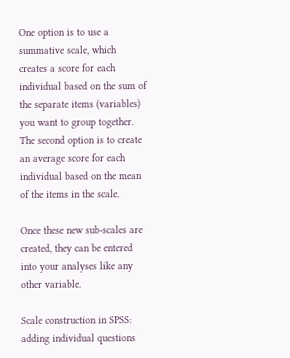One option is to use a summative scale, which creates a score for each individual based on the sum of the separate items (variables) you want to group together. The second option is to create an average score for each individual based on the mean of the items in the scale.

Once these new sub-scales are created, they can be entered into your analyses like any other variable.

Scale construction in SPSS: adding individual questions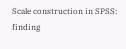Scale construction in SPSS: finding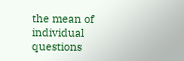the mean of individual questions